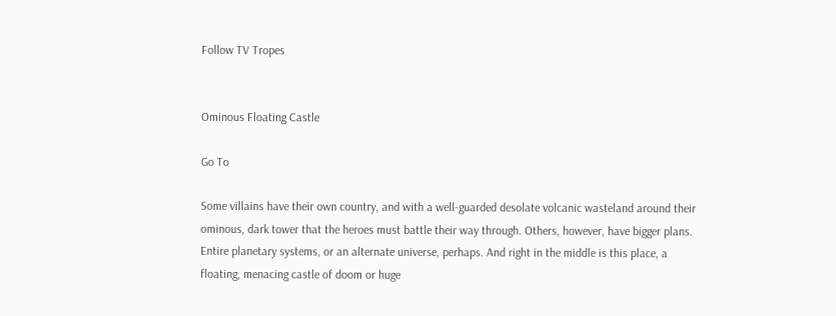Follow TV Tropes


Ominous Floating Castle

Go To

Some villains have their own country, and with a well-guarded desolate volcanic wasteland around their ominous, dark tower that the heroes must battle their way through. Others, however, have bigger plans. Entire planetary systems, or an alternate universe, perhaps. And right in the middle is this place, a floating, menacing castle of doom or huge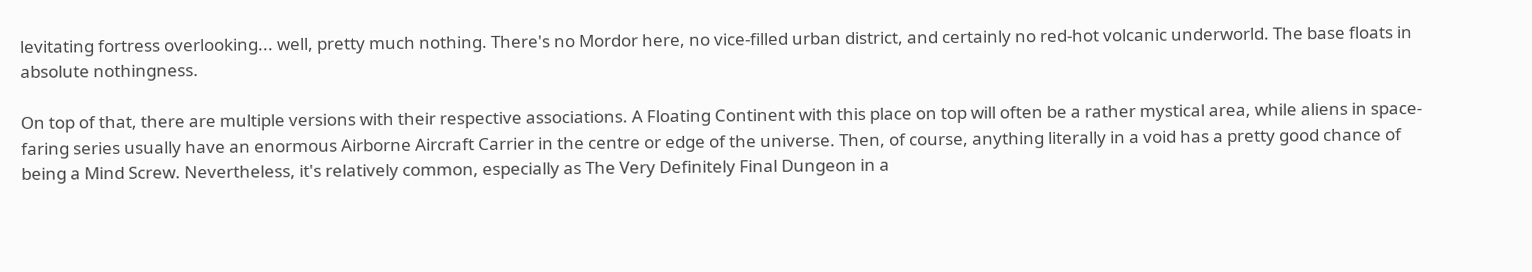levitating fortress overlooking... well, pretty much nothing. There's no Mordor here, no vice-filled urban district, and certainly no red-hot volcanic underworld. The base floats in absolute nothingness.

On top of that, there are multiple versions with their respective associations. A Floating Continent with this place on top will often be a rather mystical area, while aliens in space-faring series usually have an enormous Airborne Aircraft Carrier in the centre or edge of the universe. Then, of course, anything literally in a void has a pretty good chance of being a Mind Screw. Nevertheless, it's relatively common, especially as The Very Definitely Final Dungeon in a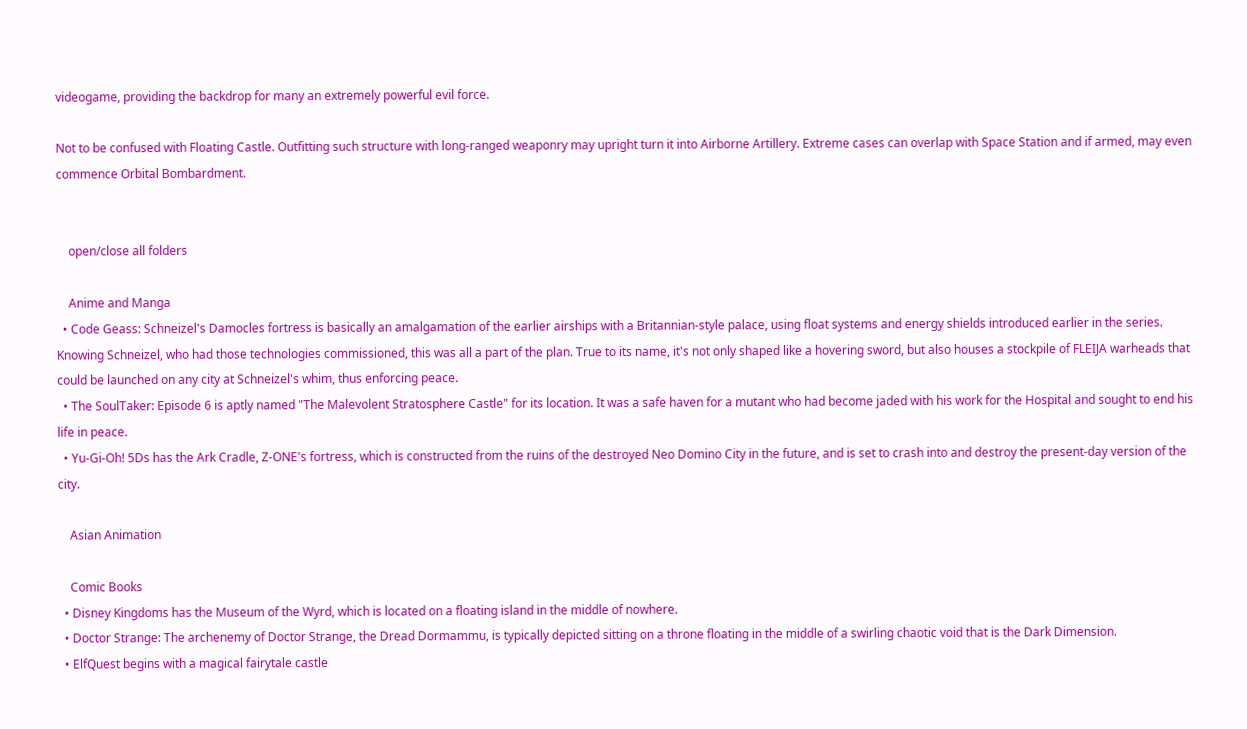videogame, providing the backdrop for many an extremely powerful evil force.

Not to be confused with Floating Castle. Outfitting such structure with long-ranged weaponry may upright turn it into Airborne Artillery. Extreme cases can overlap with Space Station and if armed, may even commence Orbital Bombardment.


    open/close all folders

    Anime and Manga
  • Code Geass: Schneizel's Damocles fortress is basically an amalgamation of the earlier airships with a Britannian-style palace, using float systems and energy shields introduced earlier in the series. Knowing Schneizel, who had those technologies commissioned, this was all a part of the plan. True to its name, it's not only shaped like a hovering sword, but also houses a stockpile of FLEIJA warheads that could be launched on any city at Schneizel's whim, thus enforcing peace.
  • The SoulTaker: Episode 6 is aptly named "The Malevolent Stratosphere Castle" for its location. It was a safe haven for a mutant who had become jaded with his work for the Hospital and sought to end his life in peace.
  • Yu-Gi-Oh! 5Ds has the Ark Cradle, Z-ONE's fortress, which is constructed from the ruins of the destroyed Neo Domino City in the future, and is set to crash into and destroy the present-day version of the city.

    Asian Animation

    Comic Books
  • Disney Kingdoms has the Museum of the Wyrd, which is located on a floating island in the middle of nowhere.
  • Doctor Strange: The archenemy of Doctor Strange, the Dread Dormammu, is typically depicted sitting on a throne floating in the middle of a swirling chaotic void that is the Dark Dimension.
  • ElfQuest begins with a magical fairytale castle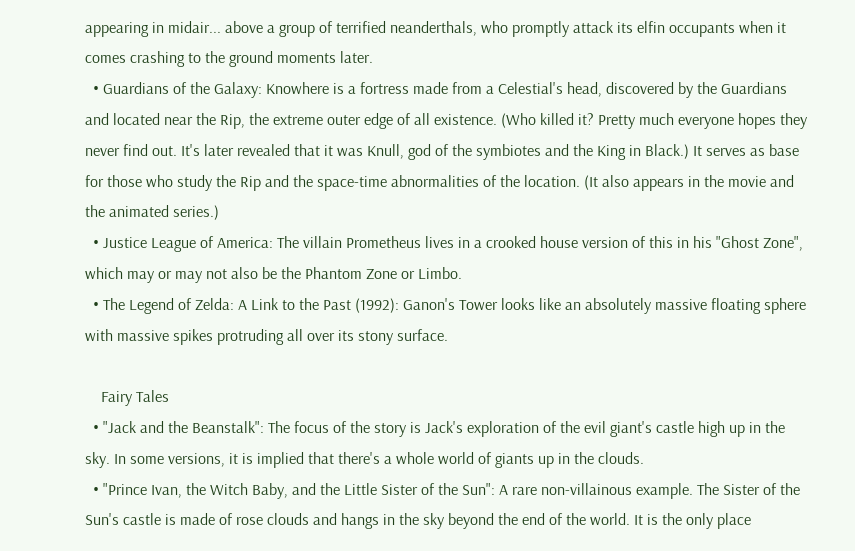appearing in midair... above a group of terrified neanderthals, who promptly attack its elfin occupants when it comes crashing to the ground moments later.
  • Guardians of the Galaxy: Knowhere is a fortress made from a Celestial's head, discovered by the Guardians and located near the Rip, the extreme outer edge of all existence. (Who killed it? Pretty much everyone hopes they never find out. It's later revealed that it was Knull, god of the symbiotes and the King in Black.) It serves as base for those who study the Rip and the space-time abnormalities of the location. (It also appears in the movie and the animated series.)
  • Justice League of America: The villain Prometheus lives in a crooked house version of this in his "Ghost Zone", which may or may not also be the Phantom Zone or Limbo.
  • The Legend of Zelda: A Link to the Past (1992): Ganon's Tower looks like an absolutely massive floating sphere with massive spikes protruding all over its stony surface.

    Fairy Tales
  • "Jack and the Beanstalk": The focus of the story is Jack's exploration of the evil giant's castle high up in the sky. In some versions, it is implied that there's a whole world of giants up in the clouds.
  • "Prince Ivan, the Witch Baby, and the Little Sister of the Sun": A rare non-villainous example. The Sister of the Sun's castle is made of rose clouds and hangs in the sky beyond the end of the world. It is the only place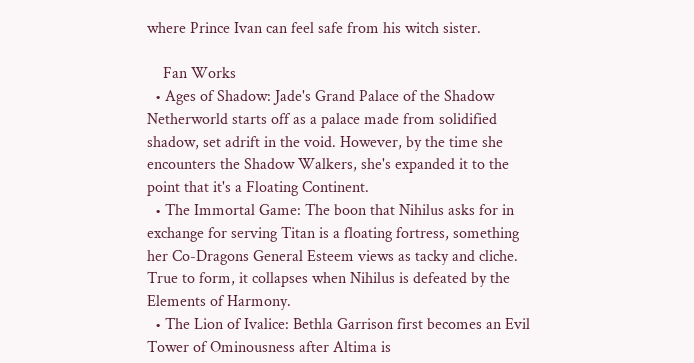where Prince Ivan can feel safe from his witch sister.

    Fan Works
  • Ages of Shadow: Jade's Grand Palace of the Shadow Netherworld starts off as a palace made from solidified shadow, set adrift in the void. However, by the time she encounters the Shadow Walkers, she's expanded it to the point that it's a Floating Continent.
  • The Immortal Game: The boon that Nihilus asks for in exchange for serving Titan is a floating fortress, something her Co-Dragons General Esteem views as tacky and cliche. True to form, it collapses when Nihilus is defeated by the Elements of Harmony.
  • The Lion of Ivalice: Bethla Garrison first becomes an Evil Tower of Ominousness after Altima is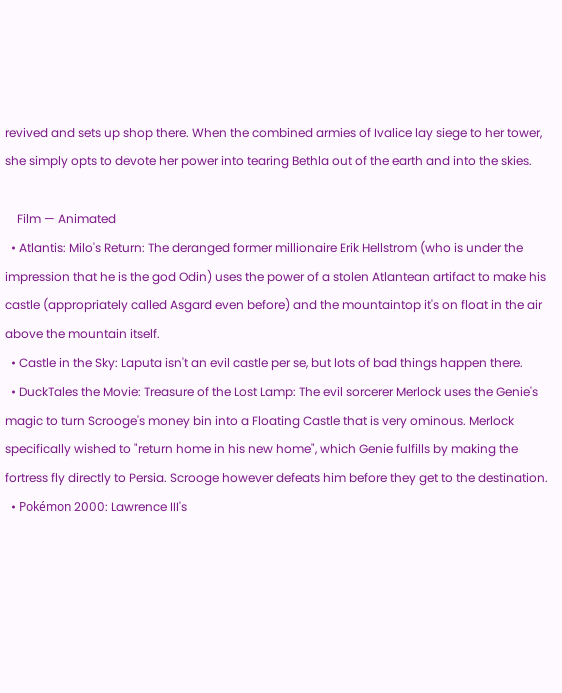revived and sets up shop there. When the combined armies of Ivalice lay siege to her tower, she simply opts to devote her power into tearing Bethla out of the earth and into the skies.

    Film — Animated
  • Atlantis: Milo's Return: The deranged former millionaire Erik Hellstrom (who is under the impression that he is the god Odin) uses the power of a stolen Atlantean artifact to make his castle (appropriately called Asgard even before) and the mountaintop it's on float in the air above the mountain itself.
  • Castle in the Sky: Laputa isn't an evil castle per se, but lots of bad things happen there.
  • DuckTales the Movie: Treasure of the Lost Lamp: The evil sorcerer Merlock uses the Genie's magic to turn Scrooge's money bin into a Floating Castle that is very ominous. Merlock specifically wished to "return home in his new home", which Genie fulfills by making the fortress fly directly to Persia. Scrooge however defeats him before they get to the destination.
  • Pokémon 2000: Lawrence III's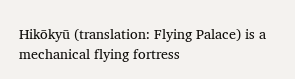Hikōkyū (translation: Flying Palace) is a mechanical flying fortress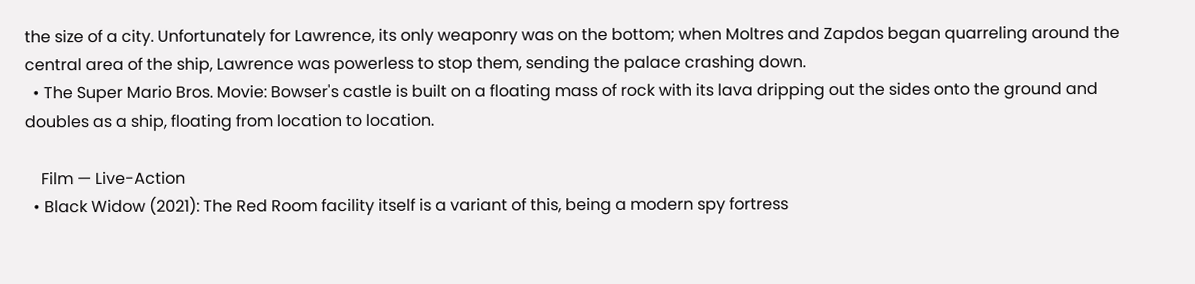the size of a city. Unfortunately for Lawrence, its only weaponry was on the bottom; when Moltres and Zapdos began quarreling around the central area of the ship, Lawrence was powerless to stop them, sending the palace crashing down.
  • The Super Mario Bros. Movie: Bowser's castle is built on a floating mass of rock with its lava dripping out the sides onto the ground and doubles as a ship, floating from location to location.

    Film — Live-Action
  • Black Widow (2021): The Red Room facility itself is a variant of this, being a modern spy fortress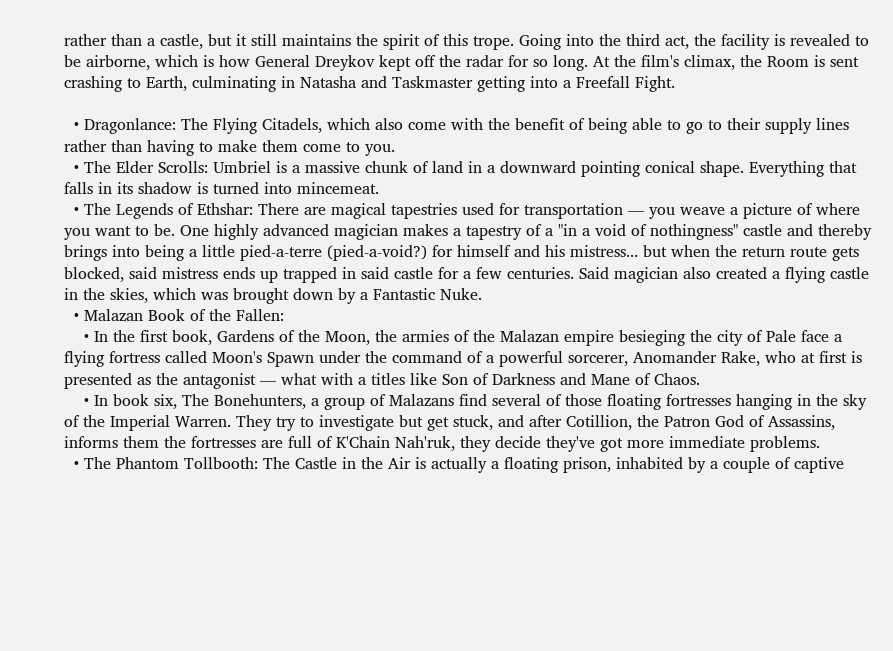rather than a castle, but it still maintains the spirit of this trope. Going into the third act, the facility is revealed to be airborne, which is how General Dreykov kept off the radar for so long. At the film's climax, the Room is sent crashing to Earth, culminating in Natasha and Taskmaster getting into a Freefall Fight.

  • Dragonlance: The Flying Citadels, which also come with the benefit of being able to go to their supply lines rather than having to make them come to you.
  • The Elder Scrolls: Umbriel is a massive chunk of land in a downward pointing conical shape. Everything that falls in its shadow is turned into mincemeat.
  • The Legends of Ethshar: There are magical tapestries used for transportation — you weave a picture of where you want to be. One highly advanced magician makes a tapestry of a "in a void of nothingness" castle and thereby brings into being a little pied-a-terre (pied-a-void?) for himself and his mistress... but when the return route gets blocked, said mistress ends up trapped in said castle for a few centuries. Said magician also created a flying castle in the skies, which was brought down by a Fantastic Nuke.
  • Malazan Book of the Fallen:
    • In the first book, Gardens of the Moon, the armies of the Malazan empire besieging the city of Pale face a flying fortress called Moon's Spawn under the command of a powerful sorcerer, Anomander Rake, who at first is presented as the antagonist — what with a titles like Son of Darkness and Mane of Chaos.
    • In book six, The Bonehunters, a group of Malazans find several of those floating fortresses hanging in the sky of the Imperial Warren. They try to investigate but get stuck, and after Cotillion, the Patron God of Assassins, informs them the fortresses are full of K'Chain Nah'ruk, they decide they've got more immediate problems.
  • The Phantom Tollbooth: The Castle in the Air is actually a floating prison, inhabited by a couple of captive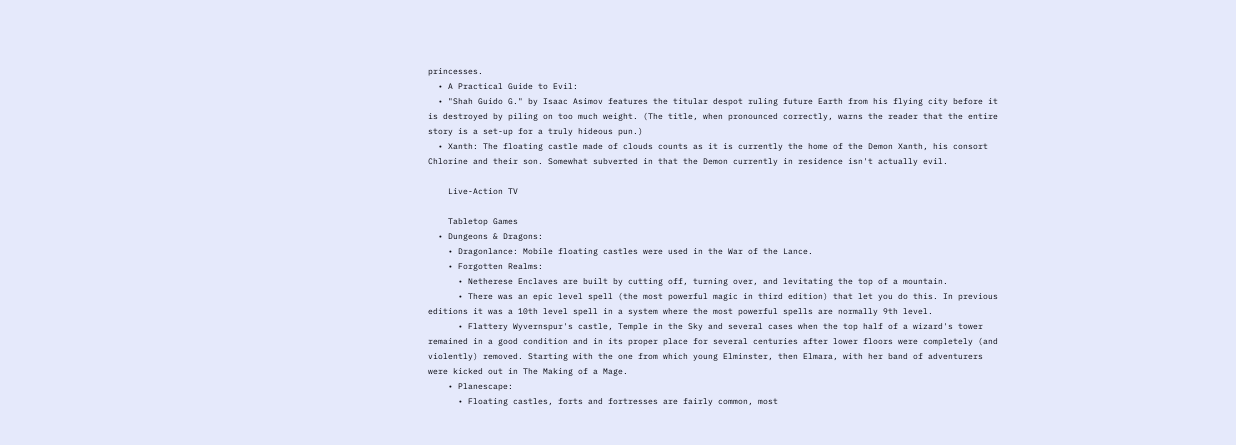princesses.
  • A Practical Guide to Evil:
  • "Shah Guido G." by Isaac Asimov features the titular despot ruling future Earth from his flying city before it is destroyed by piling on too much weight. (The title, when pronounced correctly, warns the reader that the entire story is a set-up for a truly hideous pun.)
  • Xanth: The floating castle made of clouds counts as it is currently the home of the Demon Xanth, his consort Chlorine and their son. Somewhat subverted in that the Demon currently in residence isn't actually evil.

    Live-Action TV

    Tabletop Games
  • Dungeons & Dragons:
    • Dragonlance: Mobile floating castles were used in the War of the Lance.
    • Forgotten Realms:
      • Netherese Enclaves are built by cutting off, turning over, and levitating the top of a mountain.
      • There was an epic level spell (the most powerful magic in third edition) that let you do this. In previous editions it was a 10th level spell in a system where the most powerful spells are normally 9th level.
      • Flattery Wyvernspur's castle, Temple in the Sky and several cases when the top half of a wizard's tower remained in a good condition and in its proper place for several centuries after lower floors were completely (and violently) removed. Starting with the one from which young Elminster, then Elmara, with her band of adventurers were kicked out in The Making of a Mage.
    • Planescape:
      • Floating castles, forts and fortresses are fairly common, most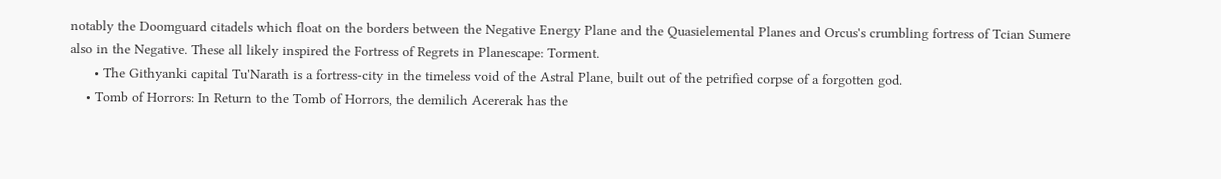notably the Doomguard citadels which float on the borders between the Negative Energy Plane and the Quasielemental Planes and Orcus's crumbling fortress of Tcian Sumere also in the Negative. These all likely inspired the Fortress of Regrets in Planescape: Torment.
      • The Githyanki capital Tu'Narath is a fortress-city in the timeless void of the Astral Plane, built out of the petrified corpse of a forgotten god.
    • Tomb of Horrors: In Return to the Tomb of Horrors, the demilich Acererak has the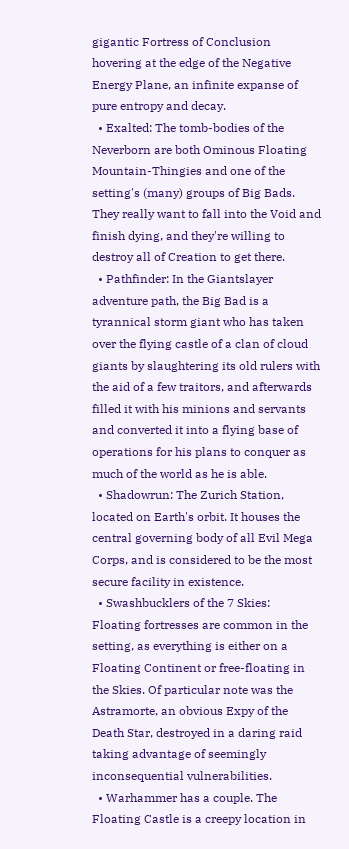gigantic Fortress of Conclusion hovering at the edge of the Negative Energy Plane, an infinite expanse of pure entropy and decay.
  • Exalted: The tomb-bodies of the Neverborn are both Ominous Floating Mountain-Thingies and one of the setting's (many) groups of Big Bads. They really want to fall into the Void and finish dying, and they're willing to destroy all of Creation to get there.
  • Pathfinder: In the Giantslayer adventure path, the Big Bad is a tyrannical storm giant who has taken over the flying castle of a clan of cloud giants by slaughtering its old rulers with the aid of a few traitors, and afterwards filled it with his minions and servants and converted it into a flying base of operations for his plans to conquer as much of the world as he is able.
  • Shadowrun: The Zurich Station, located on Earth's orbit. It houses the central governing body of all Evil Mega Corps, and is considered to be the most secure facility in existence.
  • Swashbucklers of the 7 Skies: Floating fortresses are common in the setting, as everything is either on a Floating Continent or free-floating in the Skies. Of particular note was the Astramorte, an obvious Expy of the Death Star, destroyed in a daring raid taking advantage of seemingly inconsequential vulnerabilities.
  • Warhammer has a couple. The Floating Castle is a creepy location in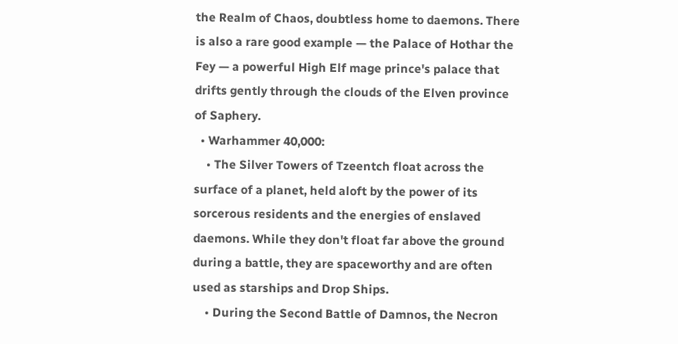the Realm of Chaos, doubtless home to daemons. There is also a rare good example — the Palace of Hothar the Fey — a powerful High Elf mage prince's palace that drifts gently through the clouds of the Elven province of Saphery.
  • Warhammer 40,000:
    • The Silver Towers of Tzeentch float across the surface of a planet, held aloft by the power of its sorcerous residents and the energies of enslaved daemons. While they don't float far above the ground during a battle, they are spaceworthy and are often used as starships and Drop Ships.
    • During the Second Battle of Damnos, the Necron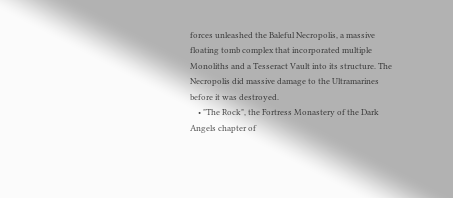forces unleashed the Baleful Necropolis, a massive floating tomb complex that incorporated multiple Monoliths and a Tesseract Vault into its structure. The Necropolis did massive damage to the Ultramarines before it was destroyed.
    • "The Rock", the Fortress Monastery of the Dark Angels chapter of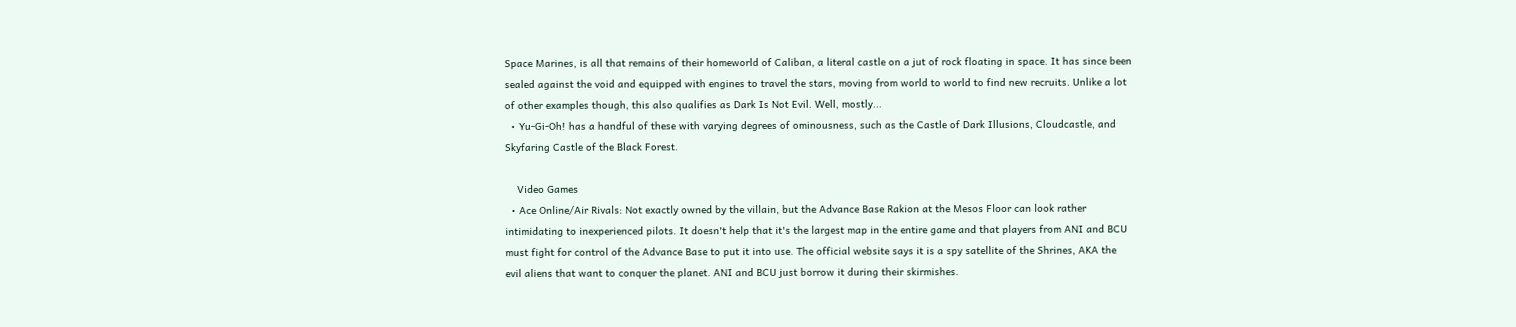Space Marines, is all that remains of their homeworld of Caliban, a literal castle on a jut of rock floating in space. It has since been sealed against the void and equipped with engines to travel the stars, moving from world to world to find new recruits. Unlike a lot of other examples though, this also qualifies as Dark Is Not Evil. Well, mostly...
  • Yu-Gi-Oh! has a handful of these with varying degrees of ominousness, such as the Castle of Dark Illusions, Cloudcastle, and Skyfaring Castle of the Black Forest.

    Video Games
  • Ace Online/Air Rivals: Not exactly owned by the villain, but the Advance Base Rakion at the Mesos Floor can look rather intimidating to inexperienced pilots. It doesn't help that it's the largest map in the entire game and that players from ANI and BCU must fight for control of the Advance Base to put it into use. The official website says it is a spy satellite of the Shrines, AKA the evil aliens that want to conquer the planet. ANI and BCU just borrow it during their skirmishes.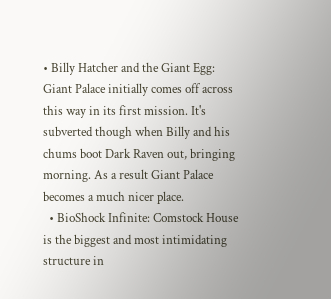• Billy Hatcher and the Giant Egg: Giant Palace initially comes off across this way in its first mission. It's subverted though when Billy and his chums boot Dark Raven out, bringing morning. As a result Giant Palace becomes a much nicer place.
  • BioShock Infinite: Comstock House is the biggest and most intimidating structure in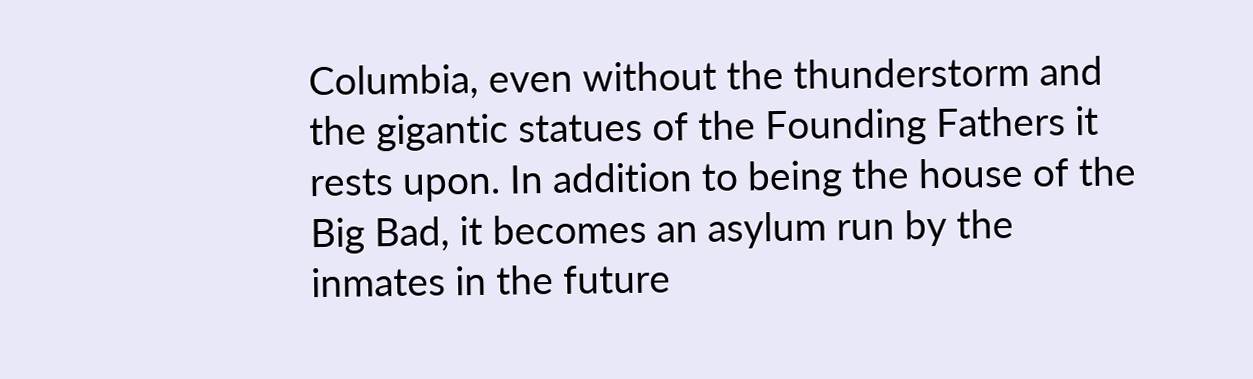Columbia, even without the thunderstorm and the gigantic statues of the Founding Fathers it rests upon. In addition to being the house of the Big Bad, it becomes an asylum run by the inmates in the future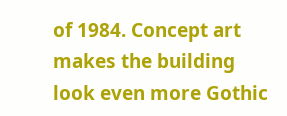of 1984. Concept art makes the building look even more Gothic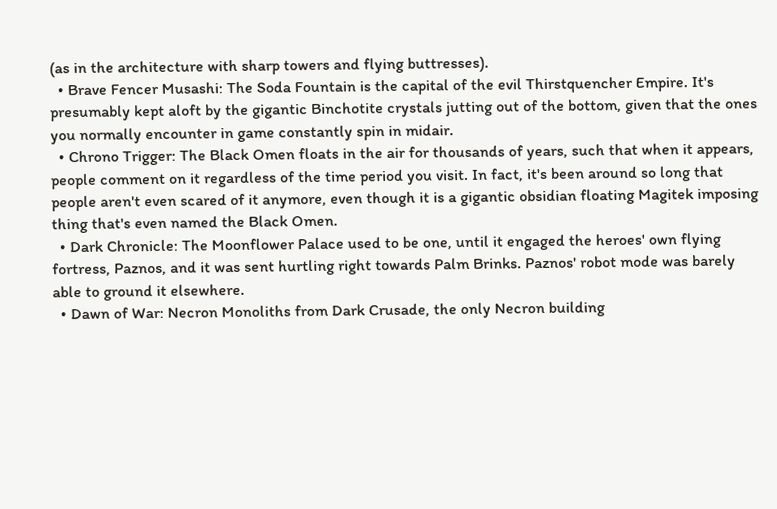(as in the architecture with sharp towers and flying buttresses).
  • Brave Fencer Musashi: The Soda Fountain is the capital of the evil Thirstquencher Empire. It's presumably kept aloft by the gigantic Binchotite crystals jutting out of the bottom, given that the ones you normally encounter in game constantly spin in midair.
  • Chrono Trigger: The Black Omen floats in the air for thousands of years, such that when it appears, people comment on it regardless of the time period you visit. In fact, it's been around so long that people aren't even scared of it anymore, even though it is a gigantic obsidian floating Magitek imposing thing that's even named the Black Omen.
  • Dark Chronicle: The Moonflower Palace used to be one, until it engaged the heroes' own flying fortress, Paznos, and it was sent hurtling right towards Palm Brinks. Paznos' robot mode was barely able to ground it elsewhere.
  • Dawn of War: Necron Monoliths from Dark Crusade, the only Necron building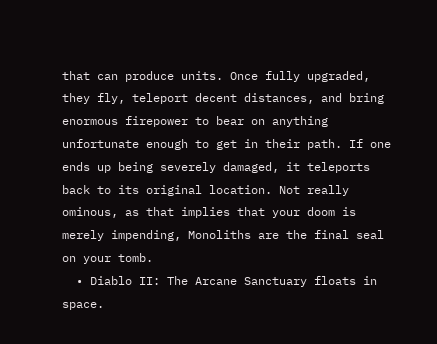that can produce units. Once fully upgraded, they fly, teleport decent distances, and bring enormous firepower to bear on anything unfortunate enough to get in their path. If one ends up being severely damaged, it teleports back to its original location. Not really ominous, as that implies that your doom is merely impending, Monoliths are the final seal on your tomb.
  • Diablo II: The Arcane Sanctuary floats in space.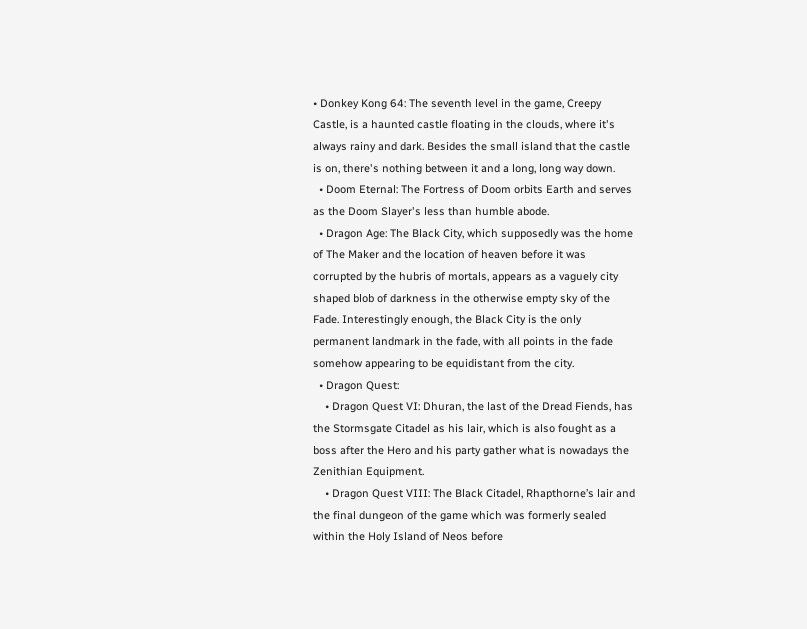• Donkey Kong 64: The seventh level in the game, Creepy Castle, is a haunted castle floating in the clouds, where it's always rainy and dark. Besides the small island that the castle is on, there's nothing between it and a long, long way down.
  • Doom Eternal: The Fortress of Doom orbits Earth and serves as the Doom Slayer's less than humble abode.
  • Dragon Age: The Black City, which supposedly was the home of The Maker and the location of heaven before it was corrupted by the hubris of mortals, appears as a vaguely city shaped blob of darkness in the otherwise empty sky of the Fade. Interestingly enough, the Black City is the only permanent landmark in the fade, with all points in the fade somehow appearing to be equidistant from the city.
  • Dragon Quest:
    • Dragon Quest VI: Dhuran, the last of the Dread Fiends, has the Stormsgate Citadel as his lair, which is also fought as a boss after the Hero and his party gather what is nowadays the Zenithian Equipment.
    • Dragon Quest VIII: The Black Citadel, Rhapthorne’s lair and the final dungeon of the game which was formerly sealed within the Holy Island of Neos before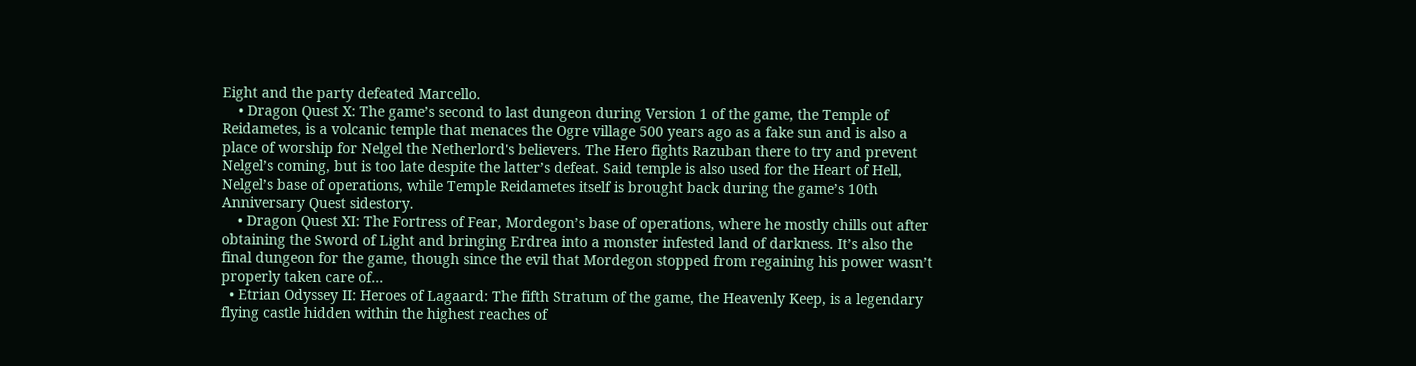Eight and the party defeated Marcello.
    • Dragon Quest X: The game’s second to last dungeon during Version 1 of the game, the Temple of Reidametes, is a volcanic temple that menaces the Ogre village 500 years ago as a fake sun and is also a place of worship for Nelgel the Netherlord's believers. The Hero fights Razuban there to try and prevent Nelgel’s coming, but is too late despite the latter’s defeat. Said temple is also used for the Heart of Hell, Nelgel’s base of operations, while Temple Reidametes itself is brought back during the game’s 10th Anniversary Quest sidestory.
    • Dragon Quest XI: The Fortress of Fear, Mordegon’s base of operations, where he mostly chills out after obtaining the Sword of Light and bringing Erdrea into a monster infested land of darkness. It’s also the final dungeon for the game, though since the evil that Mordegon stopped from regaining his power wasn’t properly taken care of…
  • Etrian Odyssey II: Heroes of Lagaard: The fifth Stratum of the game, the Heavenly Keep, is a legendary flying castle hidden within the highest reaches of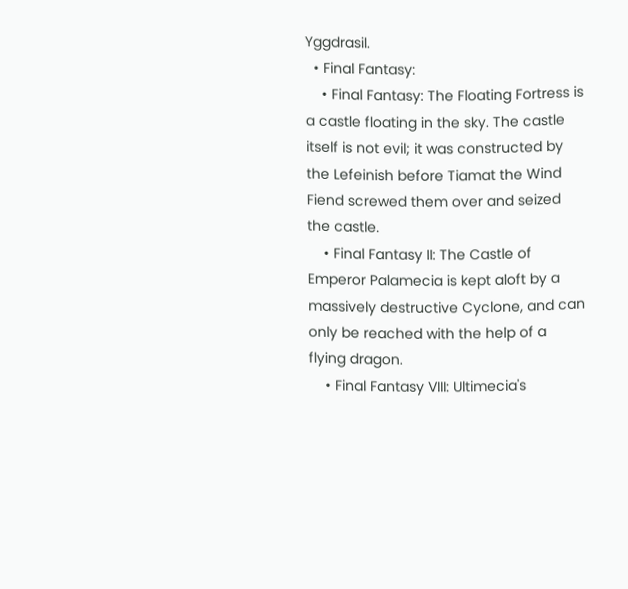Yggdrasil.
  • Final Fantasy:
    • Final Fantasy: The Floating Fortress is a castle floating in the sky. The castle itself is not evil; it was constructed by the Lefeinish before Tiamat the Wind Fiend screwed them over and seized the castle.
    • Final Fantasy II: The Castle of Emperor Palamecia is kept aloft by a massively destructive Cyclone, and can only be reached with the help of a flying dragon.
    • Final Fantasy VIII: Ultimecia's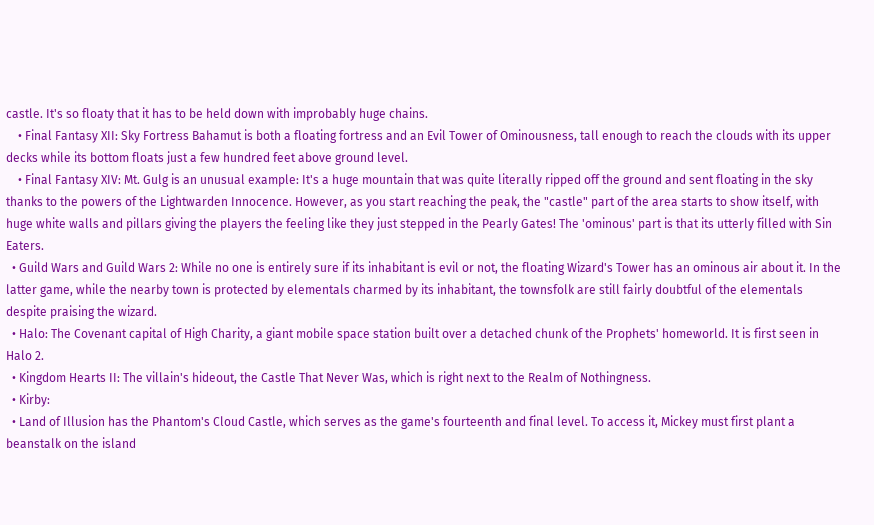castle. It's so floaty that it has to be held down with improbably huge chains.
    • Final Fantasy XII: Sky Fortress Bahamut is both a floating fortress and an Evil Tower of Ominousness, tall enough to reach the clouds with its upper decks while its bottom floats just a few hundred feet above ground level.
    • Final Fantasy XIV: Mt. Gulg is an unusual example: It's a huge mountain that was quite literally ripped off the ground and sent floating in the sky thanks to the powers of the Lightwarden Innocence. However, as you start reaching the peak, the "castle" part of the area starts to show itself, with huge white walls and pillars giving the players the feeling like they just stepped in the Pearly Gates! The 'ominous' part is that its utterly filled with Sin Eaters.
  • Guild Wars and Guild Wars 2: While no one is entirely sure if its inhabitant is evil or not, the floating Wizard's Tower has an ominous air about it. In the latter game, while the nearby town is protected by elementals charmed by its inhabitant, the townsfolk are still fairly doubtful of the elementals despite praising the wizard.
  • Halo: The Covenant capital of High Charity, a giant mobile space station built over a detached chunk of the Prophets' homeworld. It is first seen in Halo 2.
  • Kingdom Hearts II: The villain's hideout, the Castle That Never Was, which is right next to the Realm of Nothingness.
  • Kirby:
  • Land of Illusion has the Phantom's Cloud Castle, which serves as the game's fourteenth and final level. To access it, Mickey must first plant a beanstalk on the island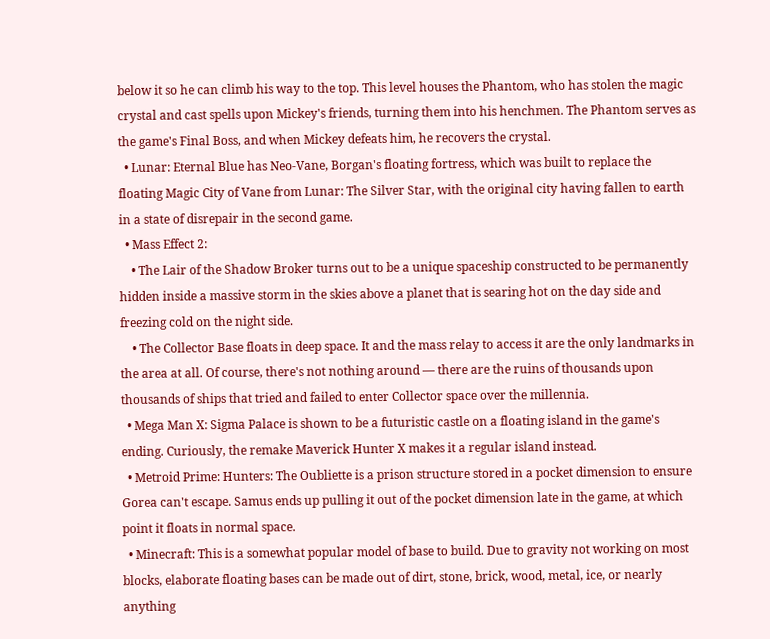below it so he can climb his way to the top. This level houses the Phantom, who has stolen the magic crystal and cast spells upon Mickey's friends, turning them into his henchmen. The Phantom serves as the game's Final Boss, and when Mickey defeats him, he recovers the crystal.
  • Lunar: Eternal Blue has Neo-Vane, Borgan's floating fortress, which was built to replace the floating Magic City of Vane from Lunar: The Silver Star, with the original city having fallen to earth in a state of disrepair in the second game.
  • Mass Effect 2:
    • The Lair of the Shadow Broker turns out to be a unique spaceship constructed to be permanently hidden inside a massive storm in the skies above a planet that is searing hot on the day side and freezing cold on the night side.
    • The Collector Base floats in deep space. It and the mass relay to access it are the only landmarks in the area at all. Of course, there's not nothing around — there are the ruins of thousands upon thousands of ships that tried and failed to enter Collector space over the millennia.
  • Mega Man X: Sigma Palace is shown to be a futuristic castle on a floating island in the game's ending. Curiously, the remake Maverick Hunter X makes it a regular island instead.
  • Metroid Prime: Hunters: The Oubliette is a prison structure stored in a pocket dimension to ensure Gorea can't escape. Samus ends up pulling it out of the pocket dimension late in the game, at which point it floats in normal space.
  • Minecraft: This is a somewhat popular model of base to build. Due to gravity not working on most blocks, elaborate floating bases can be made out of dirt, stone, brick, wood, metal, ice, or nearly anything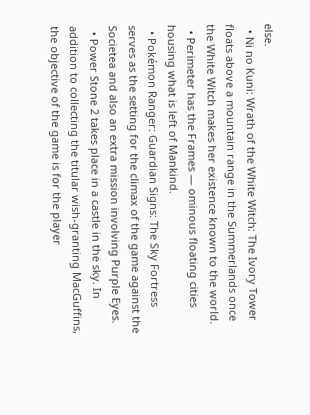else.
  • Ni no Kuni: Wrath of the White Witch: The Ivory Tower floats above a mountain range in the Summerlands once the White Witch makes her existence known to the world.
  • Perimeter has the Frames — ominous floating cities housing what is left of Mankind.
  • Pokémon Ranger: Guardian Signs: The Sky Fortress serves as the setting for the climax of the game against the Societea and also an extra mission involving Purple Eyes.
  • Power Stone 2 takes place in a castle in the sky. In addition to collecting the titular wish-granting MacGuffins, the objective of the game is for the player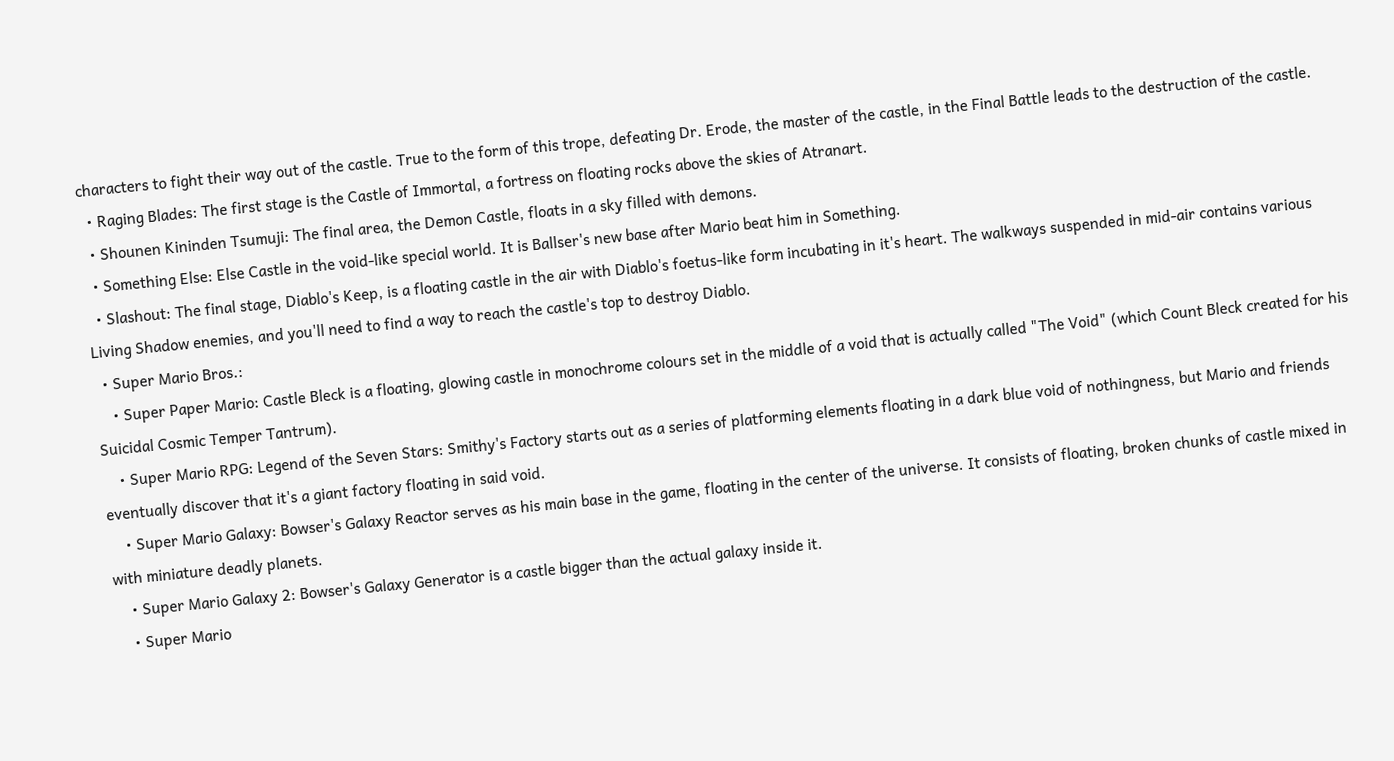characters to fight their way out of the castle. True to the form of this trope, defeating Dr. Erode, the master of the castle, in the Final Battle leads to the destruction of the castle.
  • Raging Blades: The first stage is the Castle of Immortal, a fortress on floating rocks above the skies of Atranart.
  • Shounen Kininden Tsumuji: The final area, the Demon Castle, floats in a sky filled with demons.
  • Something Else: Else Castle in the void-like special world. It is Ballser's new base after Mario beat him in Something.
  • Slashout: The final stage, Diablo's Keep, is a floating castle in the air with Diablo's foetus-like form incubating in it's heart. The walkways suspended in mid-air contains various Living Shadow enemies, and you'll need to find a way to reach the castle's top to destroy Diablo.
  • Super Mario Bros.:
    • Super Paper Mario: Castle Bleck is a floating, glowing castle in monochrome colours set in the middle of a void that is actually called "The Void" (which Count Bleck created for his Suicidal Cosmic Temper Tantrum).
    • Super Mario RPG: Legend of the Seven Stars: Smithy's Factory starts out as a series of platforming elements floating in a dark blue void of nothingness, but Mario and friends eventually discover that it's a giant factory floating in said void.
    • Super Mario Galaxy: Bowser's Galaxy Reactor serves as his main base in the game, floating in the center of the universe. It consists of floating, broken chunks of castle mixed in with miniature deadly planets.
    • Super Mario Galaxy 2: Bowser's Galaxy Generator is a castle bigger than the actual galaxy inside it.
    • Super Mario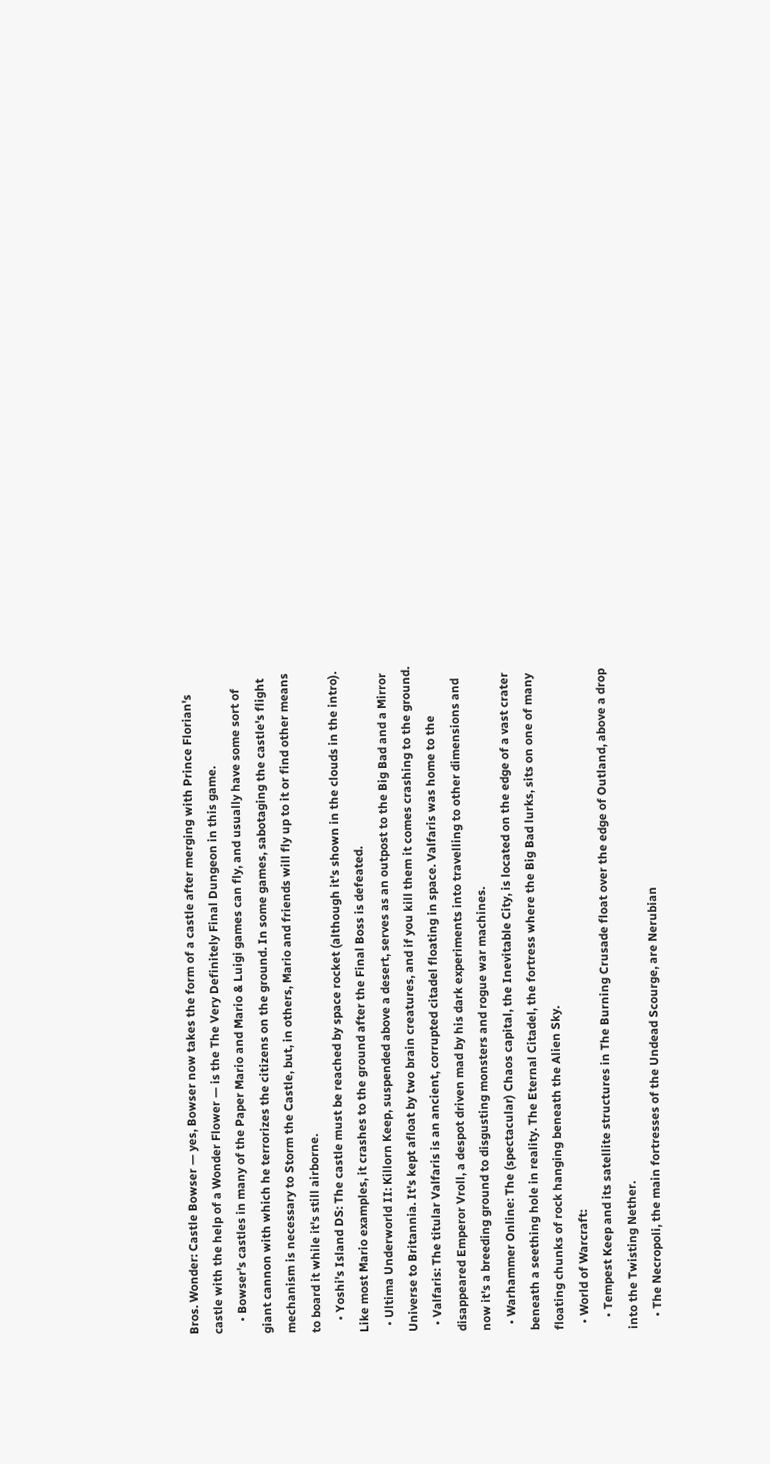Bros. Wonder: Castle Bowser — yes, Bowser now takes the form of a castle after merging with Prince Florian's castle with the help of a Wonder Flower — is the The Very Definitely Final Dungeon in this game.
    • Bowser's castles in many of the Paper Mario and Mario & Luigi games can fly, and usually have some sort of giant cannon with which he terrorizes the citizens on the ground. In some games, sabotaging the castle's flight mechanism is necessary to Storm the Castle, but, in others, Mario and friends will fly up to it or find other means to board it while it's still airborne.
    • Yoshi's Island DS: The castle must be reached by space rocket (although it's shown in the clouds in the intro). Like most Mario examples, it crashes to the ground after the Final Boss is defeated.
  • Ultima Underworld II: Killorn Keep, suspended above a desert, serves as an outpost to the Big Bad and a Mirror Universe to Britannia. It's kept afloat by two brain creatures, and if you kill them it comes crashing to the ground.
  • Valfaris: The titular Valfaris is an ancient, corrupted citadel floating in space. Valfaris was home to the disappeared Emperor Vroll, a despot driven mad by his dark experiments into travelling to other dimensions and now it's a breeding ground to disgusting monsters and rogue war machines.
  • Warhammer Online: The (spectacular) Chaos capital, the Inevitable City, is located on the edge of a vast crater beneath a seething hole in reality. The Eternal Citadel, the fortress where the Big Bad lurks, sits on one of many floating chunks of rock hanging beneath the Alien Sky.
  • World of Warcraft:
    • Tempest Keep and its satellite structures in The Burning Crusade float over the edge of Outland, above a drop into the Twisting Nether.
    • The Necropoli, the main fortresses of the Undead Scourge, are Nerubian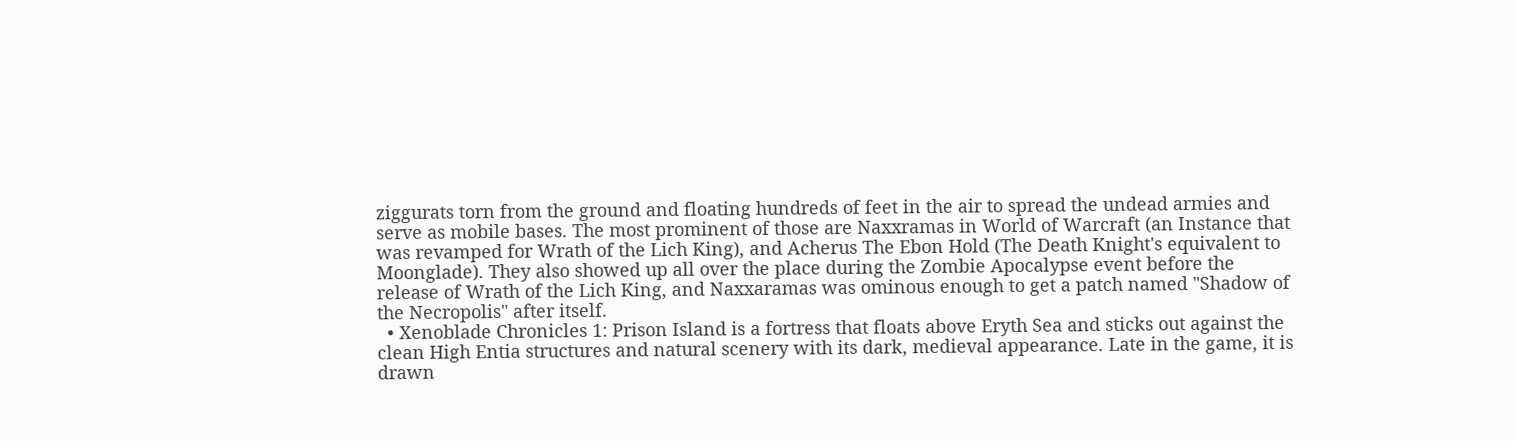ziggurats torn from the ground and floating hundreds of feet in the air to spread the undead armies and serve as mobile bases. The most prominent of those are Naxxramas in World of Warcraft (an Instance that was revamped for Wrath of the Lich King), and Acherus The Ebon Hold (The Death Knight's equivalent to Moonglade). They also showed up all over the place during the Zombie Apocalypse event before the release of Wrath of the Lich King, and Naxxaramas was ominous enough to get a patch named "Shadow of the Necropolis" after itself.
  • Xenoblade Chronicles 1: Prison Island is a fortress that floats above Eryth Sea and sticks out against the clean High Entia structures and natural scenery with its dark, medieval appearance. Late in the game, it is drawn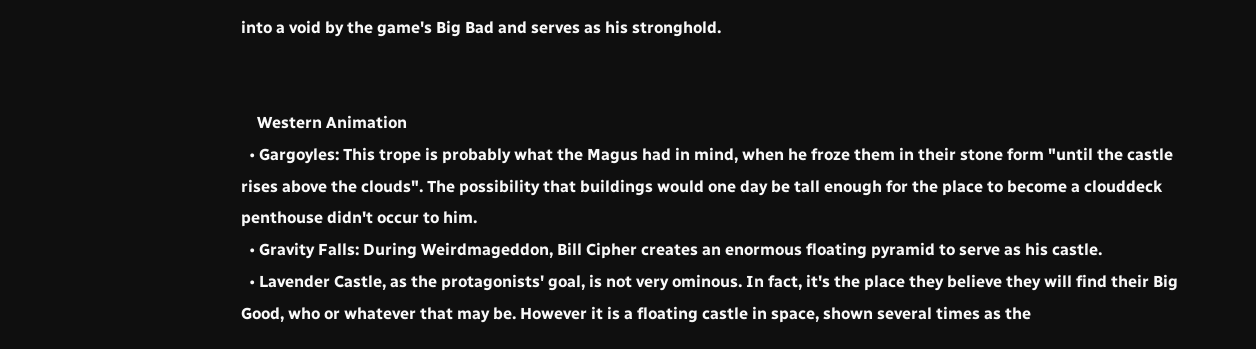into a void by the game's Big Bad and serves as his stronghold.


    Western Animation
  • Gargoyles: This trope is probably what the Magus had in mind, when he froze them in their stone form "until the castle rises above the clouds". The possibility that buildings would one day be tall enough for the place to become a clouddeck penthouse didn't occur to him.
  • Gravity Falls: During Weirdmageddon, Bill Cipher creates an enormous floating pyramid to serve as his castle.
  • Lavender Castle, as the protagonists' goal, is not very ominous. In fact, it's the place they believe they will find their Big Good, who or whatever that may be. However it is a floating castle in space, shown several times as the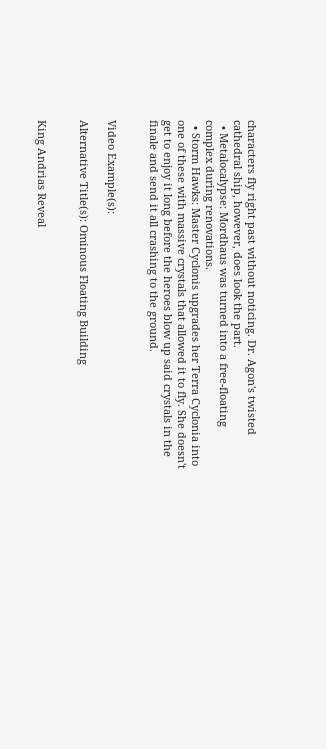characters fly right past without noticing. Dr. Agon's twisted cathedral ship, however, does look the part.
  • Metalocalypse: Mordhaus was turned into a free-floating complex during renovations.
  • Storm Hawks: Master Cyclonis upgrades her Terra Cyclonia into one of these with massive crystals that allowed it to fly. She doesn't get to enjoy it long before the heroes blow up said crystals in the finale and send it all crashing to the ground.


Video Example(s):

Alternative Title(s): Ominous Floating Building


King Andrias Reveal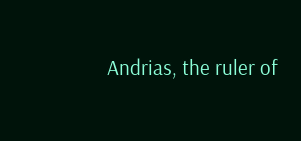Andrias, the ruler of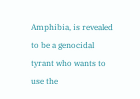Amphibia, is revealed to be a genocidal tyrant who wants to use the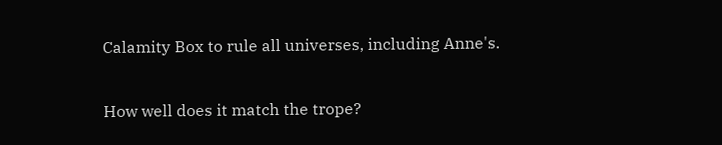Calamity Box to rule all universes, including Anne's.

How well does it match the trope?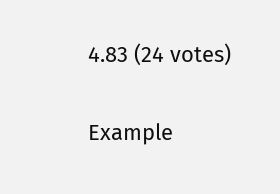4.83 (24 votes)

Example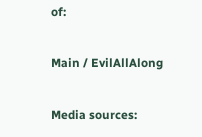of:

Main / EvilAllAlong

Media sources: